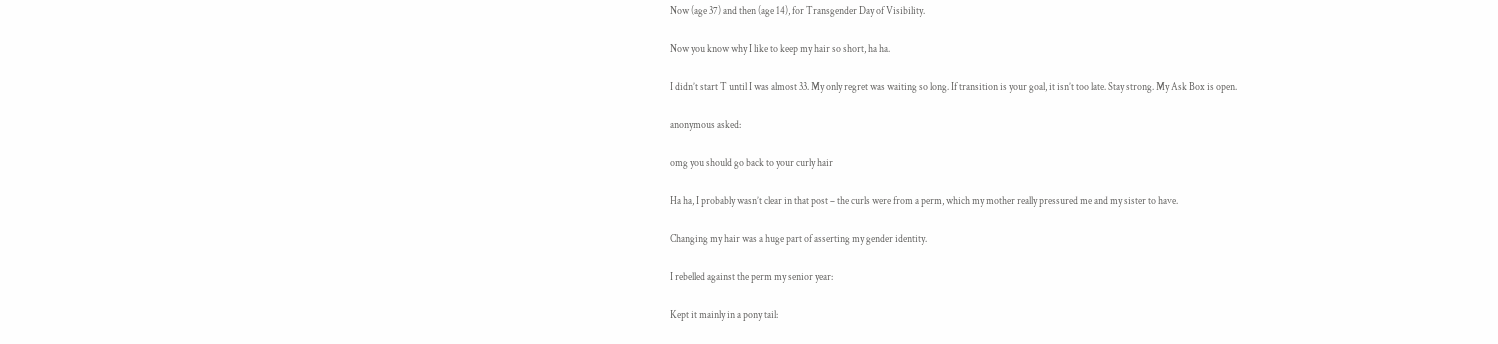Now (age 37) and then (age 14), for Transgender Day of Visibility.

Now you know why I like to keep my hair so short, ha ha.

I didn’t start T until I was almost 33. My only regret was waiting so long. If transition is your goal, it isn’t too late. Stay strong. My Ask Box is open.

anonymous asked:

omg you should go back to your curly hair

Ha ha, I probably wasn’t clear in that post – the curls were from a perm, which my mother really pressured me and my sister to have.

Changing my hair was a huge part of asserting my gender identity.

I rebelled against the perm my senior year:

Kept it mainly in a pony tail: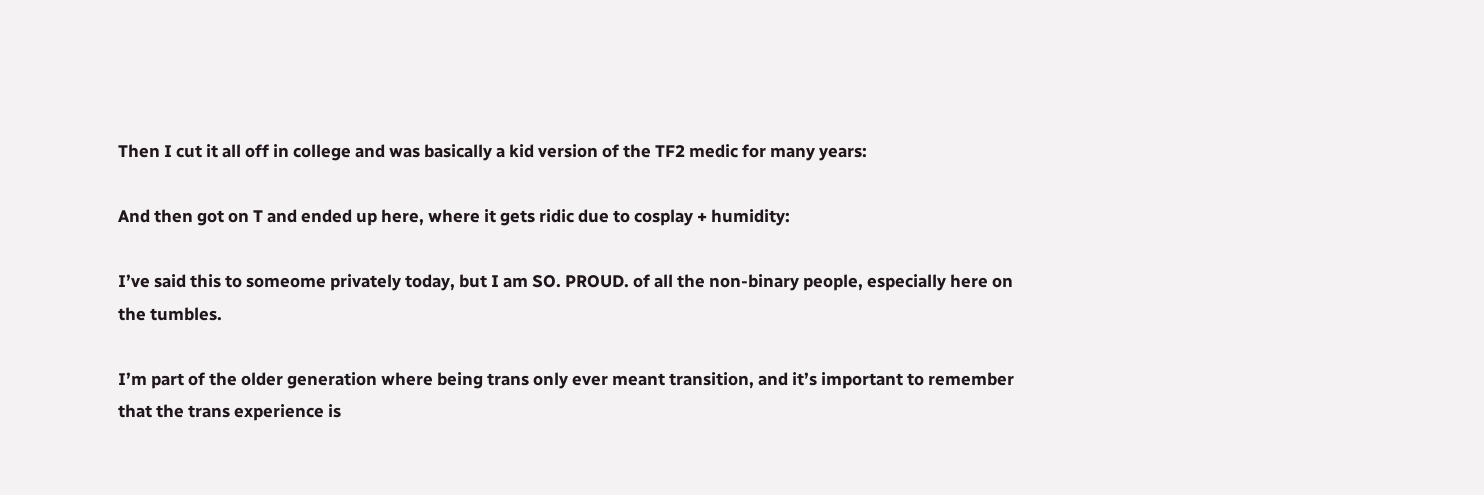Then I cut it all off in college and was basically a kid version of the TF2 medic for many years:

And then got on T and ended up here, where it gets ridic due to cosplay + humidity:

I’ve said this to someome privately today, but I am SO. PROUD. of all the non-binary people, especially here on the tumbles.

I’m part of the older generation where being trans only ever meant transition, and it’s important to remember that the trans experience is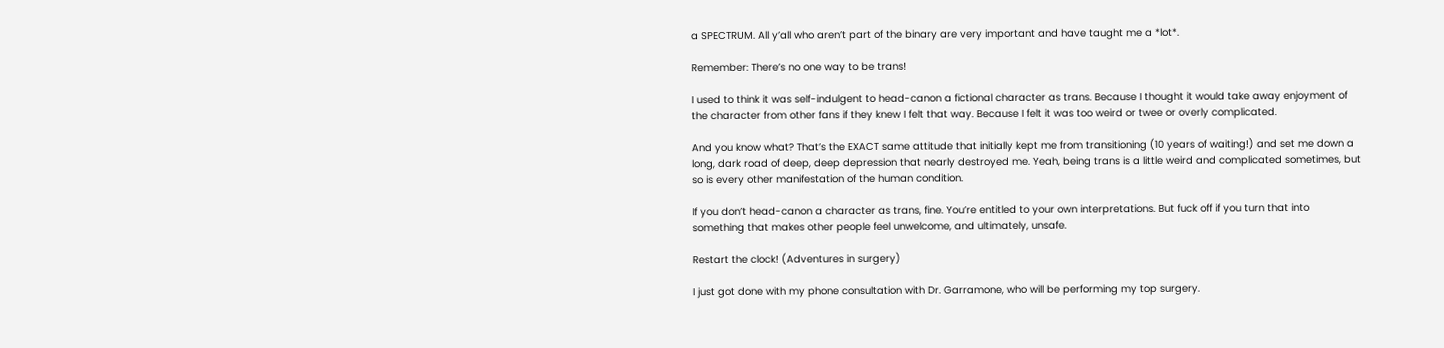a SPECTRUM. All y’all who aren’t part of the binary are very important and have taught me a *lot*.

Remember: There’s no one way to be trans!

I used to think it was self-indulgent to head-canon a fictional character as trans. Because I thought it would take away enjoyment of the character from other fans if they knew I felt that way. Because I felt it was too weird or twee or overly complicated.

And you know what? That’s the EXACT same attitude that initially kept me from transitioning (10 years of waiting!) and set me down a long, dark road of deep, deep depression that nearly destroyed me. Yeah, being trans is a little weird and complicated sometimes, but so is every other manifestation of the human condition.

If you don’t head-canon a character as trans, fine. You’re entitled to your own interpretations. But fuck off if you turn that into something that makes other people feel unwelcome, and ultimately, unsafe.

Restart the clock! (Adventures in surgery)

I just got done with my phone consultation with Dr. Garramone, who will be performing my top surgery.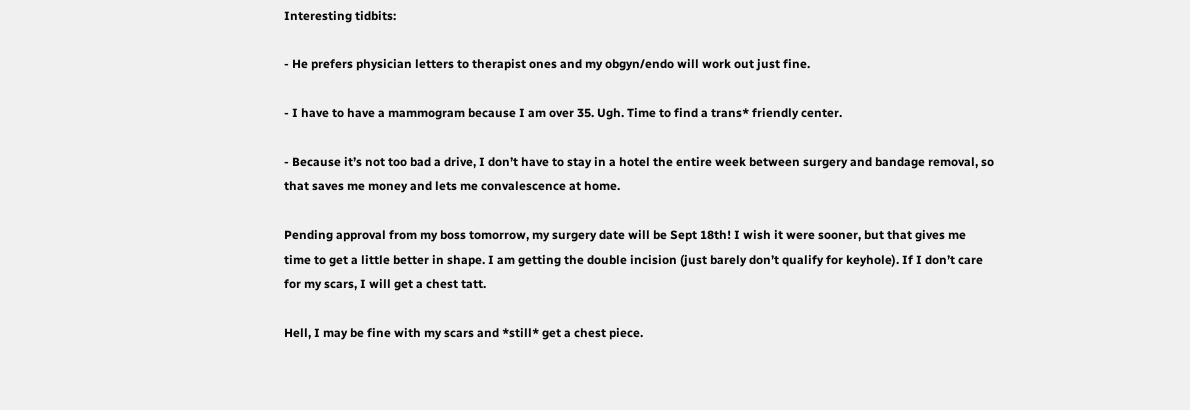Interesting tidbits:

- He prefers physician letters to therapist ones and my obgyn/endo will work out just fine.

- I have to have a mammogram because I am over 35. Ugh. Time to find a trans* friendly center.

- Because it’s not too bad a drive, I don’t have to stay in a hotel the entire week between surgery and bandage removal, so that saves me money and lets me convalescence at home.

Pending approval from my boss tomorrow, my surgery date will be Sept 18th! I wish it were sooner, but that gives me time to get a little better in shape. I am getting the double incision (just barely don’t qualify for keyhole). If I don’t care for my scars, I will get a chest tatt.

Hell, I may be fine with my scars and *still* get a chest piece.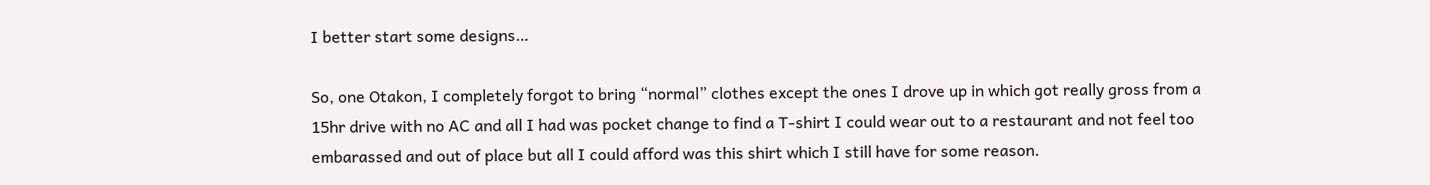I better start some designs…

So, one Otakon, I completely forgot to bring “normal” clothes except the ones I drove up in which got really gross from a 15hr drive with no AC and all I had was pocket change to find a T-shirt I could wear out to a restaurant and not feel too embarassed and out of place but all I could afford was this shirt which I still have for some reason.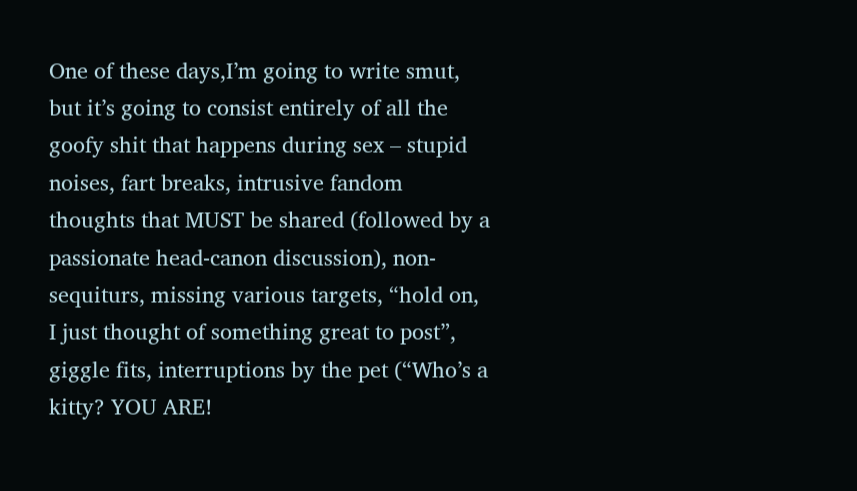One of these days,I’m going to write smut, but it’s going to consist entirely of all the goofy shit that happens during sex – stupid noises, fart breaks, intrusive fandom thoughts that MUST be shared (followed by a passionate head-canon discussion), non-sequiturs, missing various targets, “hold on, I just thought of something great to post”, giggle fits, interruptions by the pet (“Who’s a kitty? YOU ARE!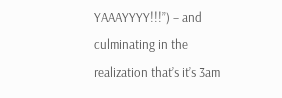YAAAYYYY!!!”) – and culminating in the realization that’s it’s 3am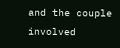and the couple involved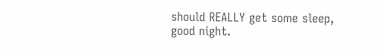should REALLY get some sleep, good night.